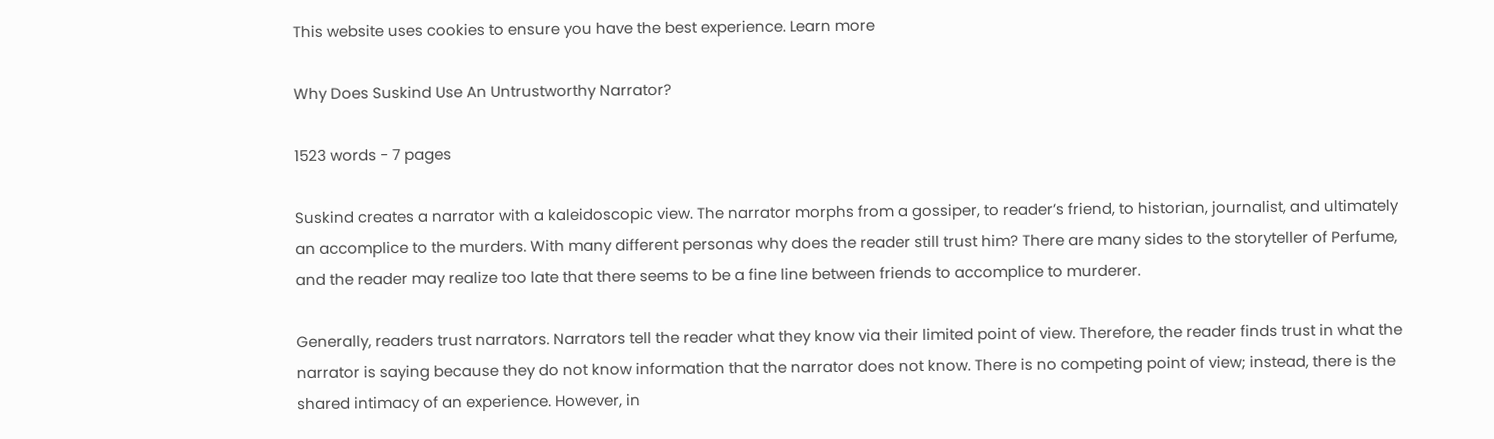This website uses cookies to ensure you have the best experience. Learn more

Why Does Suskind Use An Untrustworthy Narrator?

1523 words - 7 pages

Suskind creates a narrator with a kaleidoscopic view. The narrator morphs from a gossiper, to reader’s friend, to historian, journalist, and ultimately an accomplice to the murders. With many different personas why does the reader still trust him? There are many sides to the storyteller of Perfume, and the reader may realize too late that there seems to be a fine line between friends to accomplice to murderer.

Generally, readers trust narrators. Narrators tell the reader what they know via their limited point of view. Therefore, the reader finds trust in what the narrator is saying because they do not know information that the narrator does not know. There is no competing point of view; instead, there is the shared intimacy of an experience. However, in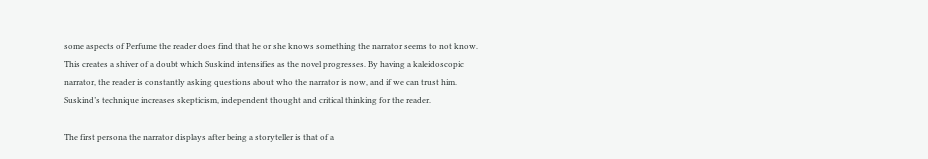some aspects of Perfume the reader does find that he or she knows something the narrator seems to not know. This creates a shiver of a doubt which Suskind intensifies as the novel progresses. By having a kaleidoscopic narrator, the reader is constantly asking questions about who the narrator is now, and if we can trust him. Suskind’s technique increases skepticism, independent thought and critical thinking for the reader.

The first persona the narrator displays after being a storyteller is that of a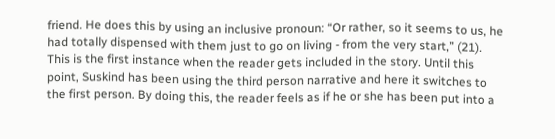friend. He does this by using an inclusive pronoun: “Or rather, so it seems to us, he had totally dispensed with them just to go on living - from the very start,” (21). This is the first instance when the reader gets included in the story. Until this point, Suskind has been using the third person narrative and here it switches to the first person. By doing this, the reader feels as if he or she has been put into a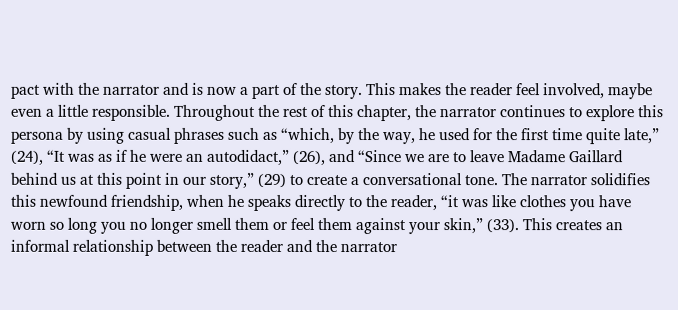pact with the narrator and is now a part of the story. This makes the reader feel involved, maybe even a little responsible. Throughout the rest of this chapter, the narrator continues to explore this persona by using casual phrases such as “which, by the way, he used for the first time quite late,” (24), “It was as if he were an autodidact,” (26), and “Since we are to leave Madame Gaillard behind us at this point in our story,” (29) to create a conversational tone. The narrator solidifies this newfound friendship, when he speaks directly to the reader, “it was like clothes you have worn so long you no longer smell them or feel them against your skin,” (33). This creates an informal relationship between the reader and the narrator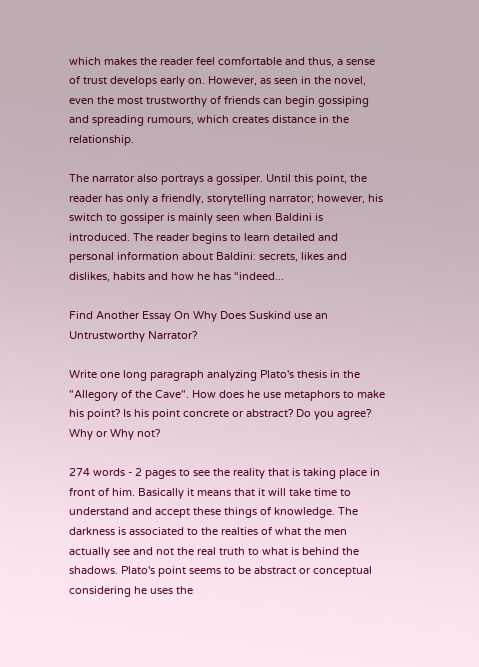which makes the reader feel comfortable and thus, a sense of trust develops early on. However, as seen in the novel, even the most trustworthy of friends can begin gossiping and spreading rumours, which creates distance in the relationship.

The narrator also portrays a gossiper. Until this point, the reader has only a friendly, storytelling narrator; however, his switch to gossiper is mainly seen when Baldini is introduced. The reader begins to learn detailed and personal information about Baldini: secrets, likes and dislikes, habits and how he has “indeed...

Find Another Essay On Why Does Suskind use an Untrustworthy Narrator?

Write one long paragraph analyzing Plato's thesis in the "Allegory of the Cave". How does he use metaphors to make his point? Is his point concrete or abstract? Do you agree? Why or Why not?

274 words - 2 pages to see the reality that is taking place in front of him. Basically it means that it will take time to understand and accept these things of knowledge. The darkness is associated to the realties of what the men actually see and not the real truth to what is behind the shadows. Plato's point seems to be abstract or conceptual considering he uses the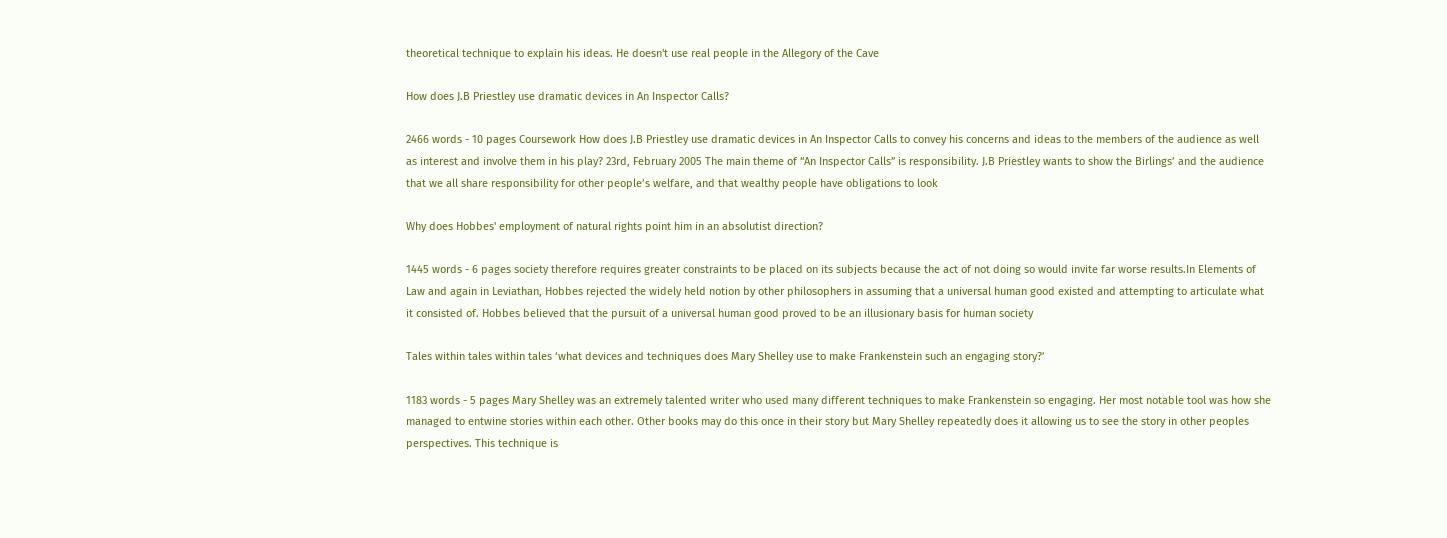theoretical technique to explain his ideas. He doesn't use real people in the Allegory of the Cave

How does J.B Priestley use dramatic devices in An Inspector Calls?

2466 words - 10 pages Coursework How does J.B Priestley use dramatic devices in An Inspector Calls to convey his concerns and ideas to the members of the audience as well as interest and involve them in his play? 23rd, February 2005 The main theme of “An Inspector Calls” is responsibility. J.B Priestley wants to show the Birlings’ and the audience that we all share responsibility for other people’s welfare, and that wealthy people have obligations to look

Why does Hobbes' employment of natural rights point him in an absolutist direction?

1445 words - 6 pages society therefore requires greater constraints to be placed on its subjects because the act of not doing so would invite far worse results.In Elements of Law and again in Leviathan, Hobbes rejected the widely held notion by other philosophers in assuming that a universal human good existed and attempting to articulate what it consisted of. Hobbes believed that the pursuit of a universal human good proved to be an illusionary basis for human society

Tales within tales within tales ‘what devices and techniques does Mary Shelley use to make Frankenstein such an engaging story?’

1183 words - 5 pages Mary Shelley was an extremely talented writer who used many different techniques to make Frankenstein so engaging. Her most notable tool was how she managed to entwine stories within each other. Other books may do this once in their story but Mary Shelley repeatedly does it allowing us to see the story in other peoples perspectives. This technique is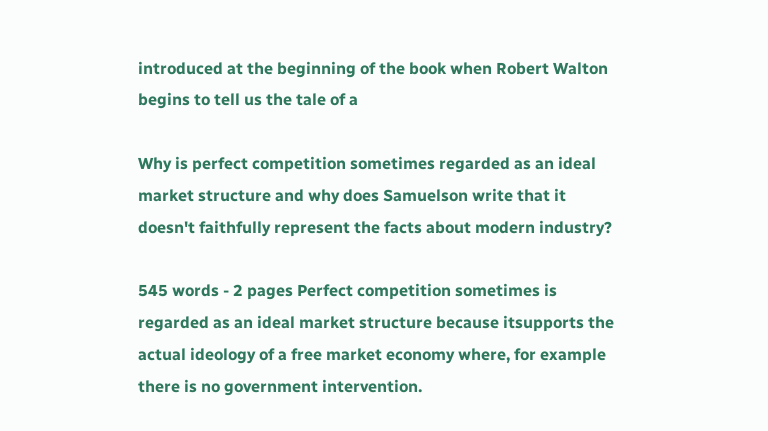introduced at the beginning of the book when Robert Walton begins to tell us the tale of a

Why is perfect competition sometimes regarded as an ideal market structure and why does Samuelson write that it doesn't faithfully represent the facts about modern industry?

545 words - 2 pages Perfect competition sometimes is regarded as an ideal market structure because itsupports the actual ideology of a free market economy where, for example there is no government intervention.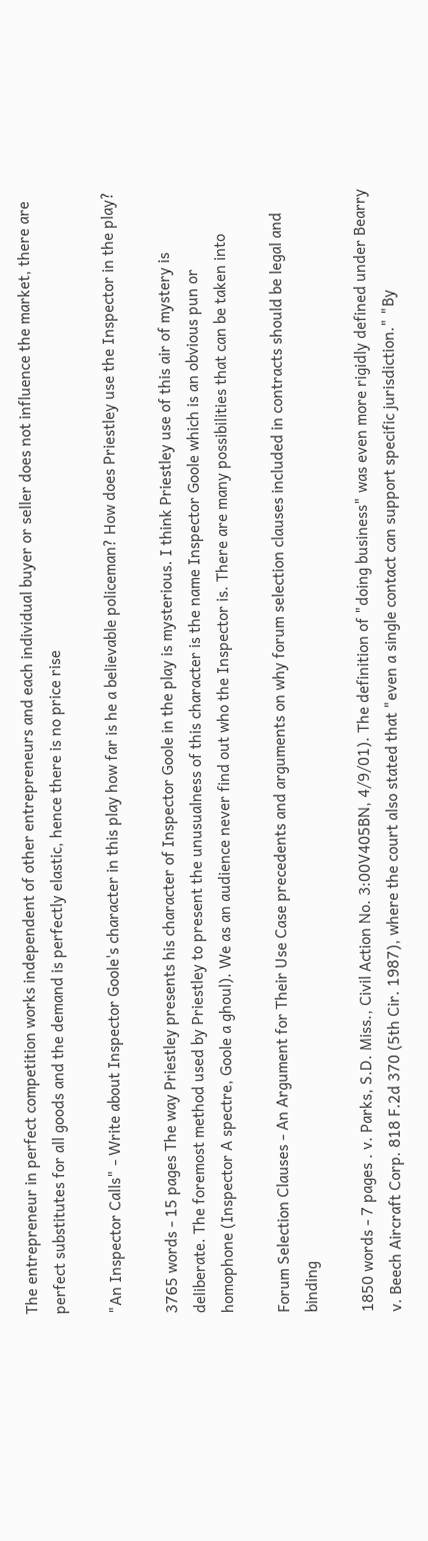The entrepreneur in perfect competition works independent of other entrepreneurs and each individual buyer or seller does not influence the market, there are perfect substitutes for all goods and the demand is perfectly elastic, hence there is no price rise

"An Inspector Calls" - Write about Inspector Goole's character in this play how far is he a believable policeman? How does Priestley use the Inspector in the play?

3765 words - 15 pages The way Priestley presents his character of Inspector Goole in the play is mysterious. I think Priestley use of this air of mystery is deliberate. The foremost method used by Priestley to present the unusualness of this character is the name Inspector Goole which is an obvious pun or homophone (Inspector A spectre, Goole a ghoul). We as an audience never find out who the Inspector is. There are many possibilities that can be taken into

Forum Selection Clauses - An Argument for Their Use Case precedents and arguments on why forum selection clauses included in contracts should be legal and binding

1850 words - 7 pages . v. Parks, S.D. Miss., Civil Action No. 3:00V405BN, 4/9/01). The definition of "doing business" was even more rigidly defined under Bearry v. Beech Aircraft Corp. 818 F.2d 370 (5th Cir. 1987), where the court also stated that "even a single contact can support specific jurisdiction." "By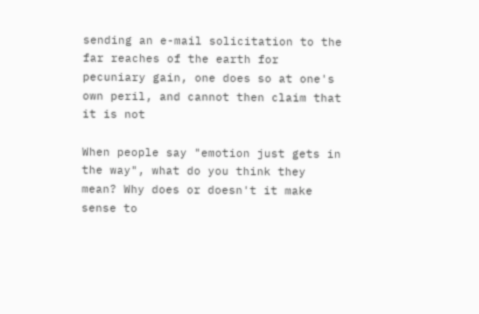sending an e-mail solicitation to the far reaches of the earth for pecuniary gain, one does so at one's own peril, and cannot then claim that it is not

When people say "emotion just gets in the way", what do you think they mean? Why does or doesn't it make sense to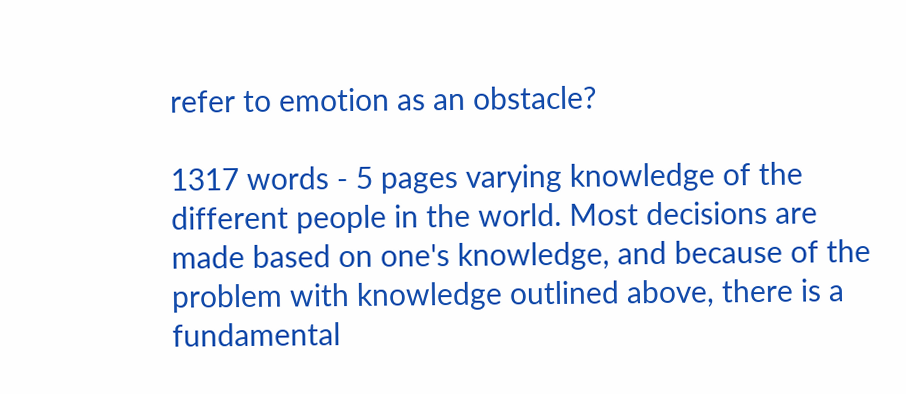refer to emotion as an obstacle?

1317 words - 5 pages varying knowledge of the different people in the world. Most decisions are made based on one's knowledge, and because of the problem with knowledge outlined above, there is a fundamental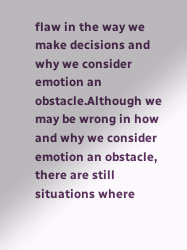flaw in the way we make decisions and why we consider emotion an obstacle.Although we may be wrong in how and why we consider emotion an obstacle, there are still situations where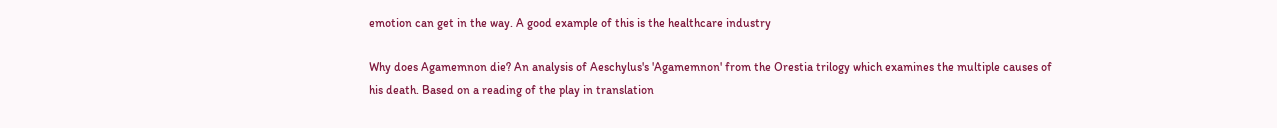emotion can get in the way. A good example of this is the healthcare industry

Why does Agamemnon die? An analysis of Aeschylus's 'Agamemnon' from the Orestia trilogy which examines the multiple causes of his death. Based on a reading of the play in translation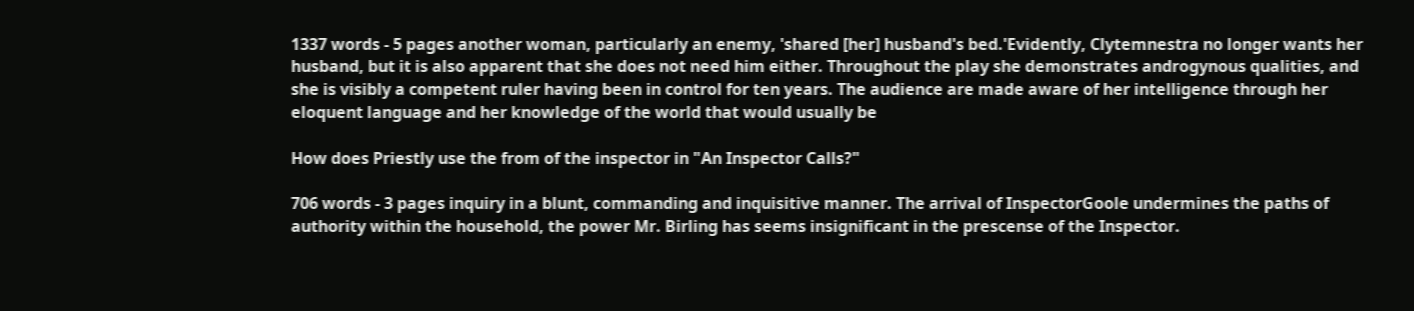1337 words - 5 pages another woman, particularly an enemy, 'shared [her] husband's bed.'Evidently, Clytemnestra no longer wants her husband, but it is also apparent that she does not need him either. Throughout the play she demonstrates androgynous qualities, and she is visibly a competent ruler having been in control for ten years. The audience are made aware of her intelligence through her eloquent language and her knowledge of the world that would usually be

How does Priestly use the from of the inspector in "An Inspector Calls?"

706 words - 3 pages inquiry in a blunt, commanding and inquisitive manner. The arrival of InspectorGoole undermines the paths of authority within the household, the power Mr. Birling has seems insignificant in the prescense of the Inspector.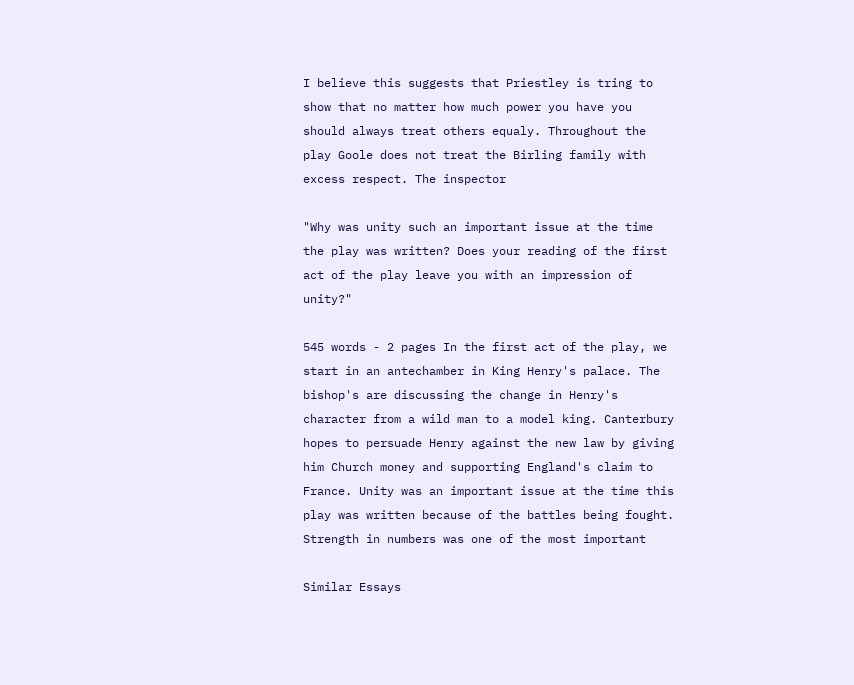I believe this suggests that Priestley is tring to show that no matter how much power you have you should always treat others equaly. Throughout the play Goole does not treat the Birling family with excess respect. The inspector

"Why was unity such an important issue at the time the play was written? Does your reading of the first act of the play leave you with an impression of unity?"

545 words - 2 pages In the first act of the play, we start in an antechamber in King Henry's palace. The bishop's are discussing the change in Henry's character from a wild man to a model king. Canterbury hopes to persuade Henry against the new law by giving him Church money and supporting England's claim to France. Unity was an important issue at the time this play was written because of the battles being fought. Strength in numbers was one of the most important

Similar Essays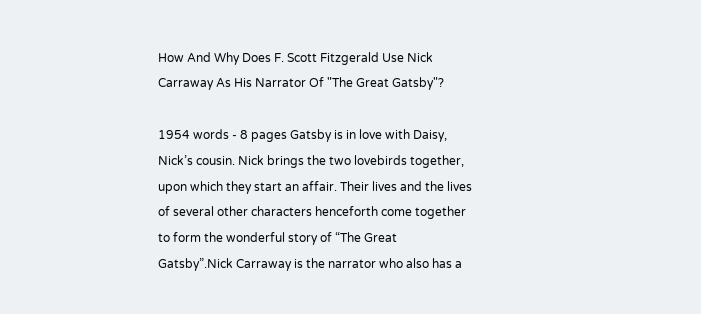How And Why Does F. Scott Fitzgerald Use Nick Carraway As His Narrator Of "The Great Gatsby"?

1954 words - 8 pages Gatsby is in love with Daisy, Nick’s cousin. Nick brings the two lovebirds together, upon which they start an affair. Their lives and the lives of several other characters henceforth come together to form the wonderful story of “The Great Gatsby”.Nick Carraway is the narrator who also has a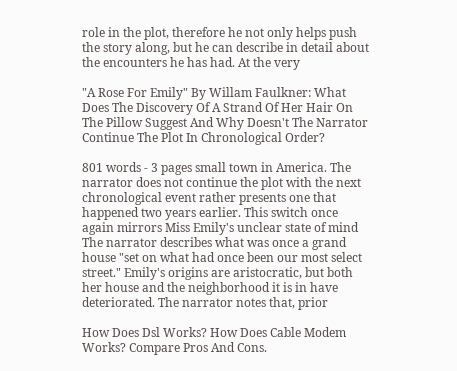role in the plot, therefore he not only helps push the story along, but he can describe in detail about the encounters he has had. At the very

"A Rose For Emily" By Willam Faulkner: What Does The Discovery Of A Strand Of Her Hair On The Pillow Suggest And Why Doesn't The Narrator Continue The Plot In Chronological Order?

801 words - 3 pages small town in America. The narrator does not continue the plot with the next chronological event rather presents one that happened two years earlier. This switch once again mirrors Miss Emily's unclear state of mind The narrator describes what was once a grand house "set on what had once been our most select street." Emily's origins are aristocratic, but both her house and the neighborhood it is in have deteriorated. The narrator notes that, prior

How Does Dsl Works? How Does Cable Modem Works? Compare Pros And Cons.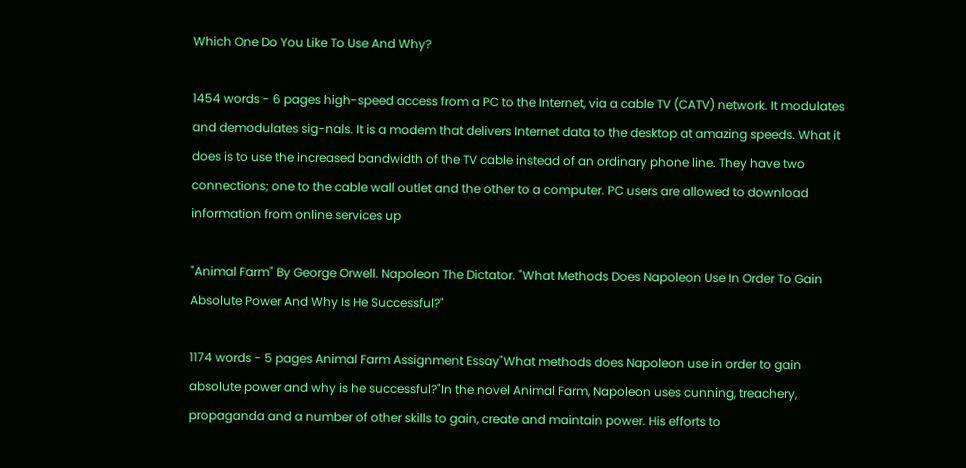Which One Do You Like To Use And Why?

1454 words - 6 pages high-speed access from a PC to the Internet, via a cable TV (CATV) network. It modulates and demodulates sig-nals. It is a modem that delivers Internet data to the desktop at amazing speeds. What it does is to use the increased bandwidth of the TV cable instead of an ordinary phone line. They have two connections; one to the cable wall outlet and the other to a computer. PC users are allowed to download information from online services up

"Animal Farm" By George Orwell. Napoleon The Dictator. "What Methods Does Napoleon Use In Order To Gain Absolute Power And Why Is He Successful?"

1174 words - 5 pages Animal Farm Assignment Essay"What methods does Napoleon use in order to gain absolute power and why is he successful?"In the novel Animal Farm, Napoleon uses cunning, treachery, propaganda and a number of other skills to gain, create and maintain power. His efforts to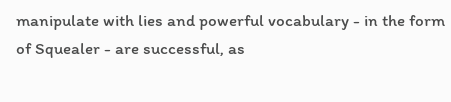manipulate with lies and powerful vocabulary - in the form of Squealer - are successful, as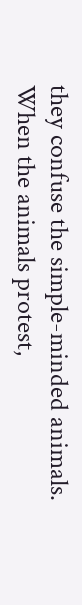they confuse the simple-minded animals. When the animals protest,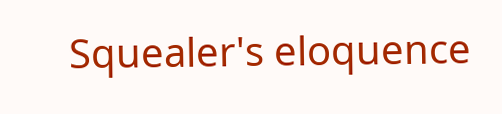Squealer's eloquence